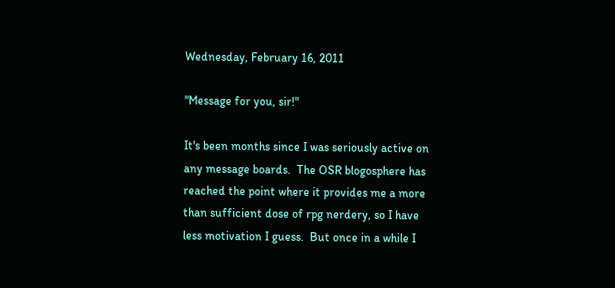Wednesday, February 16, 2011

"Message for you, sir!"

It's been months since I was seriously active on any message boards.  The OSR blogosphere has reached the point where it provides me a more than sufficient dose of rpg nerdery, so I have less motivation I guess.  But once in a while I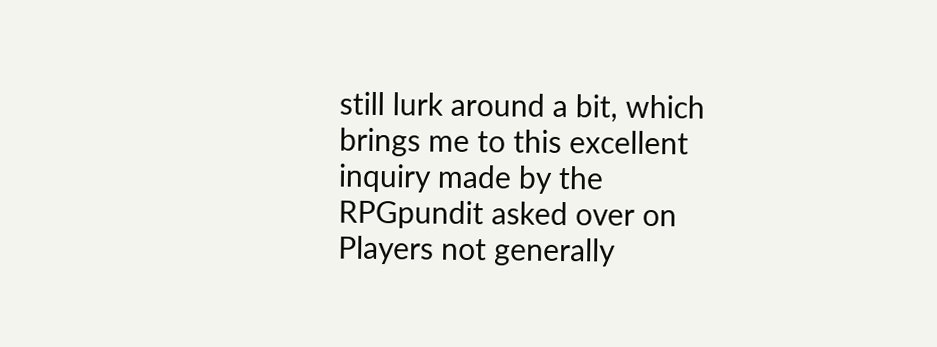still lurk around a bit, which brings me to this excellent inquiry made by the RPGpundit asked over on
Players not generally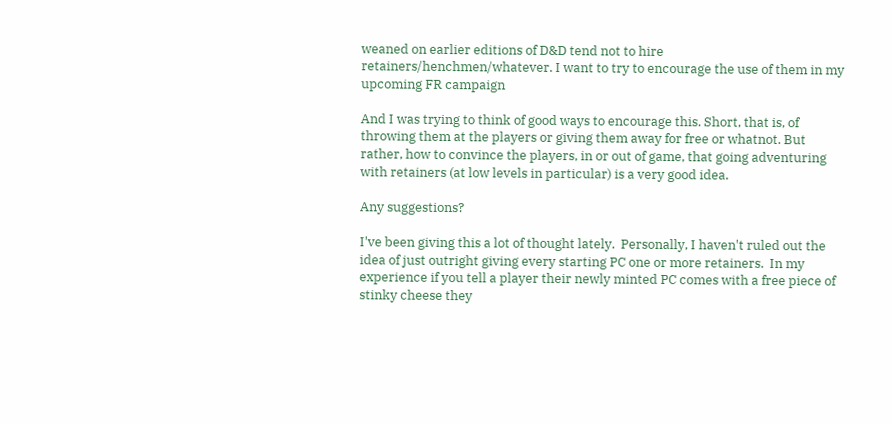weaned on earlier editions of D&D tend not to hire retainers/henchmen/whatever. I want to try to encourage the use of them in my upcoming FR campaign

And I was trying to think of good ways to encourage this. Short, that is, of throwing them at the players or giving them away for free or whatnot. But rather, how to convince the players, in or out of game, that going adventuring with retainers (at low levels in particular) is a very good idea.

Any suggestions?

I've been giving this a lot of thought lately.  Personally, I haven't ruled out the idea of just outright giving every starting PC one or more retainers.  In my experience if you tell a player their newly minted PC comes with a free piece of stinky cheese they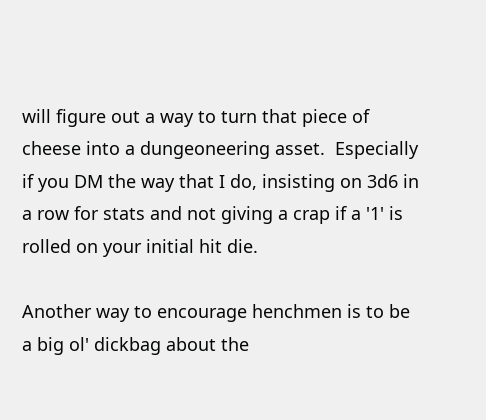will figure out a way to turn that piece of cheese into a dungeoneering asset.  Especially if you DM the way that I do, insisting on 3d6 in a row for stats and not giving a crap if a '1' is rolled on your initial hit die.

Another way to encourage henchmen is to be a big ol' dickbag about the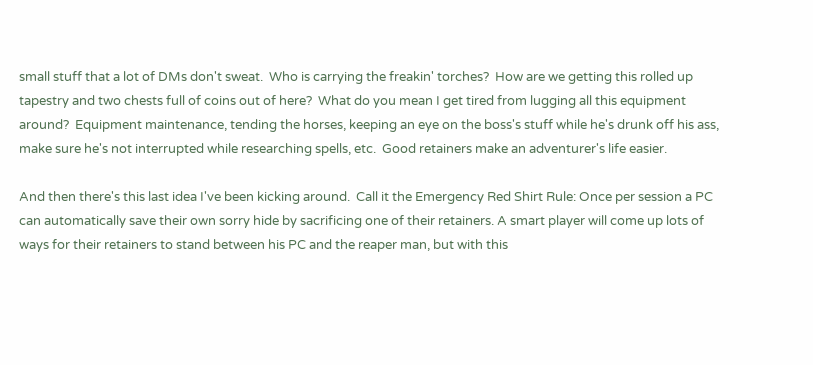small stuff that a lot of DMs don't sweat.  Who is carrying the freakin' torches?  How are we getting this rolled up tapestry and two chests full of coins out of here?  What do you mean I get tired from lugging all this equipment around?  Equipment maintenance, tending the horses, keeping an eye on the boss's stuff while he's drunk off his ass, make sure he's not interrupted while researching spells, etc.  Good retainers make an adventurer's life easier.

And then there's this last idea I've been kicking around.  Call it the Emergency Red Shirt Rule: Once per session a PC can automatically save their own sorry hide by sacrificing one of their retainers. A smart player will come up lots of ways for their retainers to stand between his PC and the reaper man, but with this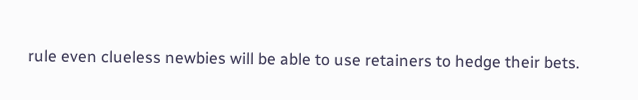rule even clueless newbies will be able to use retainers to hedge their bets.